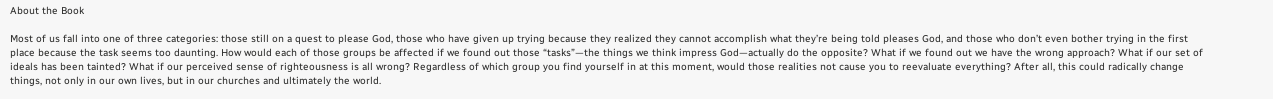About the Book

Most of us fall into one of three categories: those still on a quest to please God, those who have given up trying because they realized they cannot accomplish what they’re being told pleases God, and those who don’t even bother trying in the first place because the task seems too daunting. How would each of those groups be affected if we found out those “tasks”—the things we think impress God—actually do the opposite? What if we found out we have the wrong approach? What if our set of ideals has been tainted? What if our perceived sense of righteousness is all wrong? Regardless of which group you find yourself in at this moment, would those realities not cause you to reevaluate everything? After all, this could radically change things, not only in our own lives, but in our churches and ultimately the world.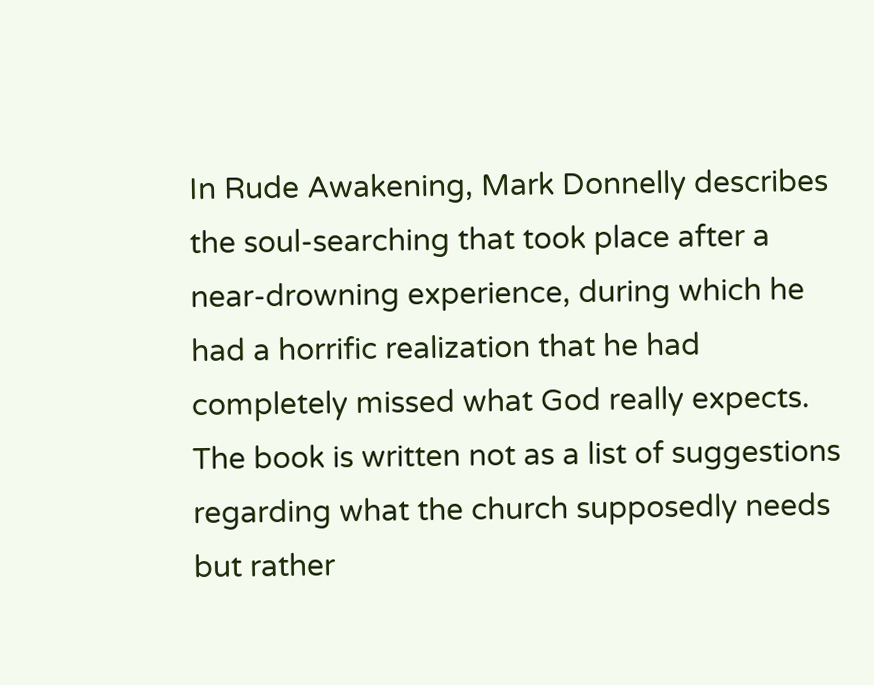In Rude Awakening, Mark Donnelly describes the soul-searching that took place after a near-drowning experience, during which he had a horrific realization that he had completely missed what God really expects. The book is written not as a list of suggestions regarding what the church supposedly needs but rather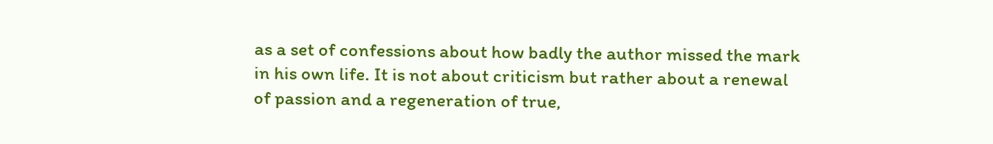as a set of confessions about how badly the author missed the mark in his own life. It is not about criticism but rather about a renewal of passion and a regeneration of true,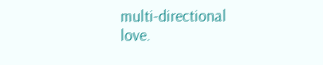multi-directional love.